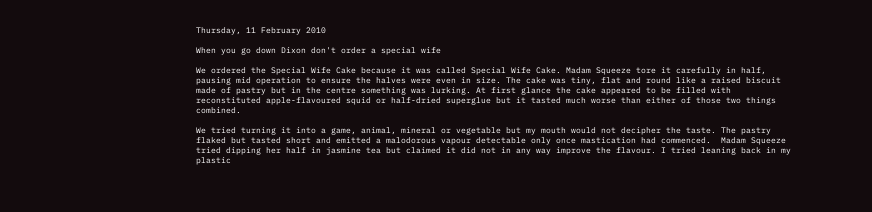Thursday, 11 February 2010

When you go down Dixon don't order a special wife

We ordered the Special Wife Cake because it was called Special Wife Cake. Madam Squeeze tore it carefully in half, pausing mid operation to ensure the halves were even in size. The cake was tiny, flat and round like a raised biscuit made of pastry but in the centre something was lurking. At first glance the cake appeared to be filled with reconstituted apple-flavoured squid or half-dried superglue but it tasted much worse than either of those two things combined.

We tried turning it into a game, animal, mineral or vegetable but my mouth would not decipher the taste. The pastry flaked but tasted short and emitted a malodorous vapour detectable only once mastication had commenced.  Madam Squeeze tried dipping her half in jasmine tea but claimed it did not in any way improve the flavour. I tried leaning back in my plastic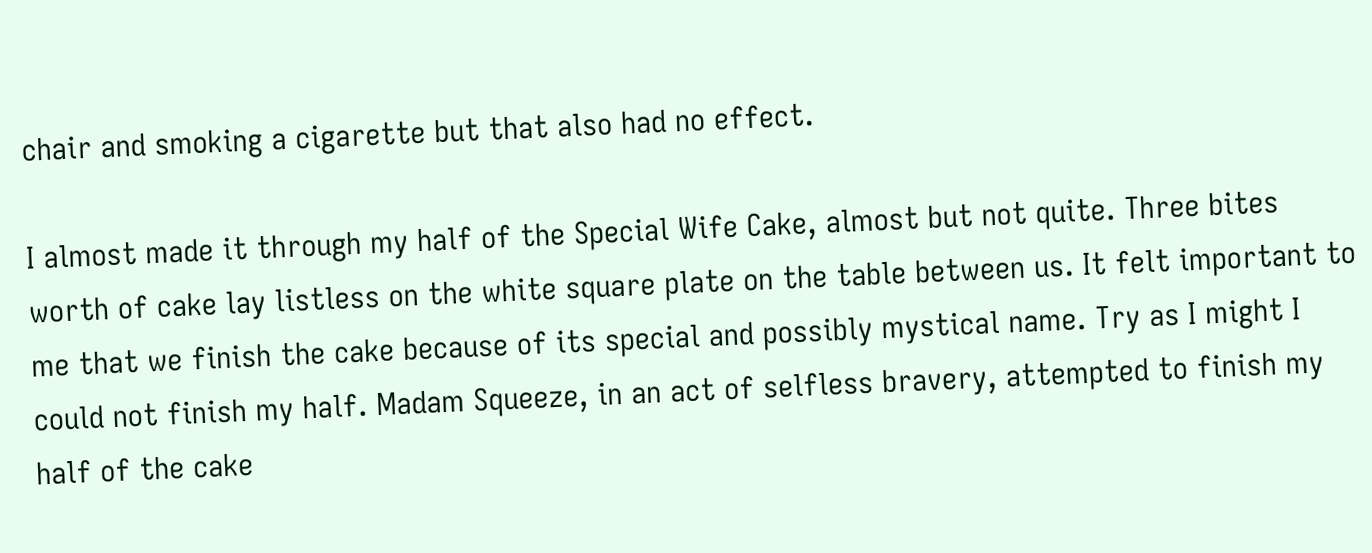chair and smoking a cigarette but that also had no effect.

I almost made it through my half of the Special Wife Cake, almost but not quite. Three bites worth of cake lay listless on the white square plate on the table between us. It felt important to me that we finish the cake because of its special and possibly mystical name. Try as I might I could not finish my half. Madam Squeeze, in an act of selfless bravery, attempted to finish my half of the cake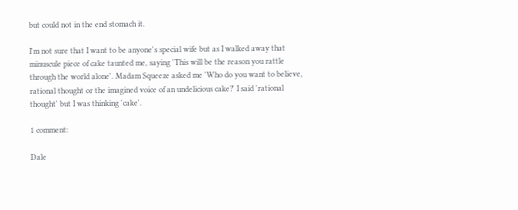but could not in the end stomach it.

I'm not sure that I want to be anyone's special wife but as I walked away that minuscule piece of cake taunted me, saying 'This will be the reason you rattle through the world alone'. Madam Squeeze asked me 'Who do you want to believe, rational thought or the imagined voice of an undelicious cake?' I said 'rational thought' but I was thinking 'cake'.

1 comment:

Dale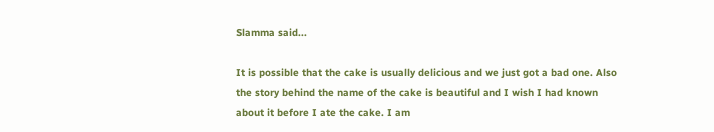Slamma said...

It is possible that the cake is usually delicious and we just got a bad one. Also the story behind the name of the cake is beautiful and I wish I had known about it before I ate the cake. I am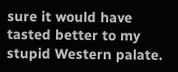sure it would have tasted better to my stupid Western palate.